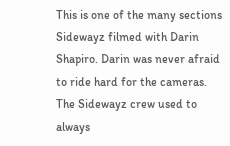This is one of the many sections Sidewayz filmed with Darin Shapiro. Darin was never afraid to ride hard for the cameras. The Sidewayz crew used to always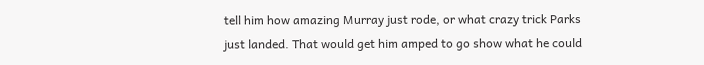tell him how amazing Murray just rode, or what crazy trick Parks just landed. That would get him amped to go show what he could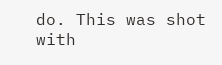do. This was shot with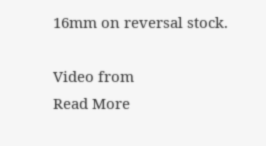16mm on reversal stock.

Video from
Read More